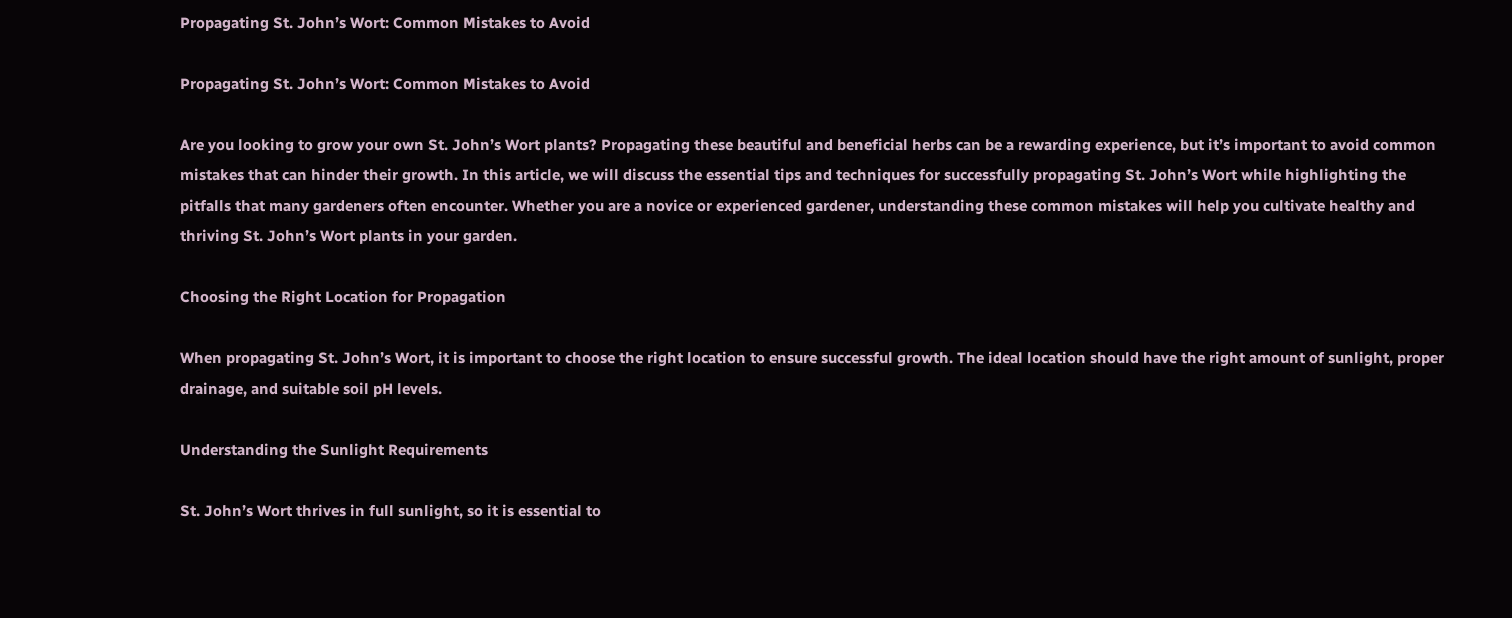Propagating St. John’s Wort: Common Mistakes to Avoid

Propagating St. John’s Wort: Common Mistakes to Avoid

Are you looking to grow your own St. John’s Wort plants? Propagating these beautiful and beneficial herbs can be a rewarding experience, but it’s important to avoid common mistakes that can hinder their growth. In this article, we will discuss the essential tips and techniques for successfully propagating St. John’s Wort while highlighting the pitfalls that many gardeners often encounter. Whether you are a novice or experienced gardener, understanding these common mistakes will help you cultivate healthy and thriving St. John’s Wort plants in your garden.

Choosing the Right Location for Propagation

When propagating St. John’s Wort, it is important to choose the right location to ensure successful growth. The ideal location should have the right amount of sunlight, proper drainage, and suitable soil pH levels.

Understanding the Sunlight Requirements

St. John’s Wort thrives in full sunlight, so it is essential to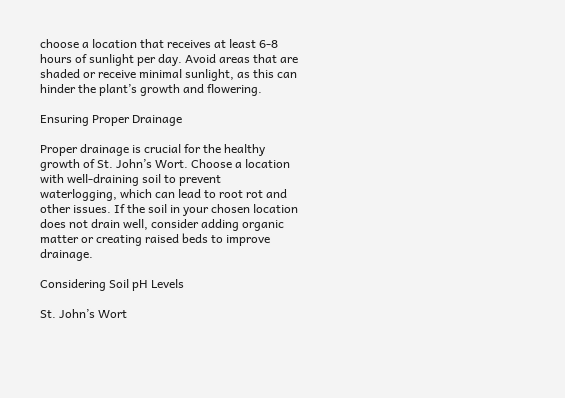choose a location that receives at least 6-8 hours of sunlight per day. Avoid areas that are shaded or receive minimal sunlight, as this can hinder the plant’s growth and flowering.

Ensuring Proper Drainage

Proper drainage is crucial for the healthy growth of St. John’s Wort. Choose a location with well-draining soil to prevent waterlogging, which can lead to root rot and other issues. If the soil in your chosen location does not drain well, consider adding organic matter or creating raised beds to improve drainage.

Considering Soil pH Levels

St. John’s Wort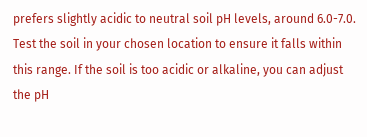prefers slightly acidic to neutral soil pH levels, around 6.0-7.0. Test the soil in your chosen location to ensure it falls within this range. If the soil is too acidic or alkaline, you can adjust the pH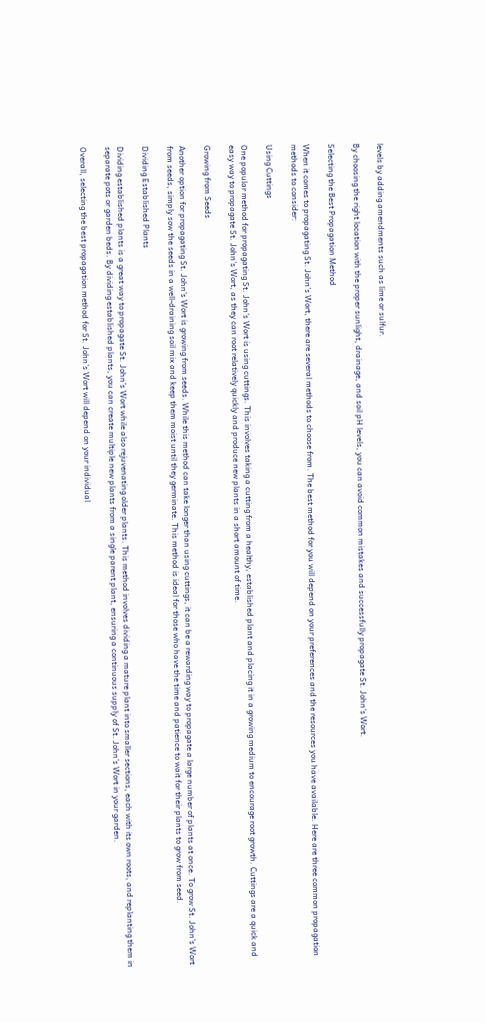levels by adding amendments such as lime or sulfur.

By choosing the right location with the proper sunlight, drainage, and soil pH levels, you can avoid common mistakes and successfully propagate St. John’s Wort.

Selecting the Best Propagation Method

When it comes to propagating St. John’s Wort, there are several methods to choose from. The best method for you will depend on your preferences and the resources you have available. Here are three common propagation methods to consider:

Using Cuttings

One popular method for propagating St. John’s Wort is using cuttings. This involves taking a cutting from a healthy, established plant and placing it in a growing medium to encourage root growth. Cuttings are a quick and easy way to propagate St. John’s Wort, as they can root relatively quickly and produce new plants in a short amount of time.

Growing from Seeds

Another option for propagating St. John’s Wort is growing from seeds. While this method can take longer than using cuttings, it can be a rewarding way to propagate a large number of plants at once. To grow St. John’s Wort from seeds, simply sow the seeds in a well-draining soil mix and keep them moist until they germinate. This method is ideal for those who have the time and patience to wait for their plants to grow from seed.

Dividing Established Plants

Dividing established plants is a great way to propagate St. John’s Wort while also rejuvenating older plants. This method involves dividing a mature plant into smaller sections, each with its own roots, and replanting them in separate pots or garden beds. By dividing established plants, you can create multiple new plants from a single parent plant, ensuring a continuous supply of St. John’s Wort in your garden.

Overall, selecting the best propagation method for St. John’s Wort will depend on your individual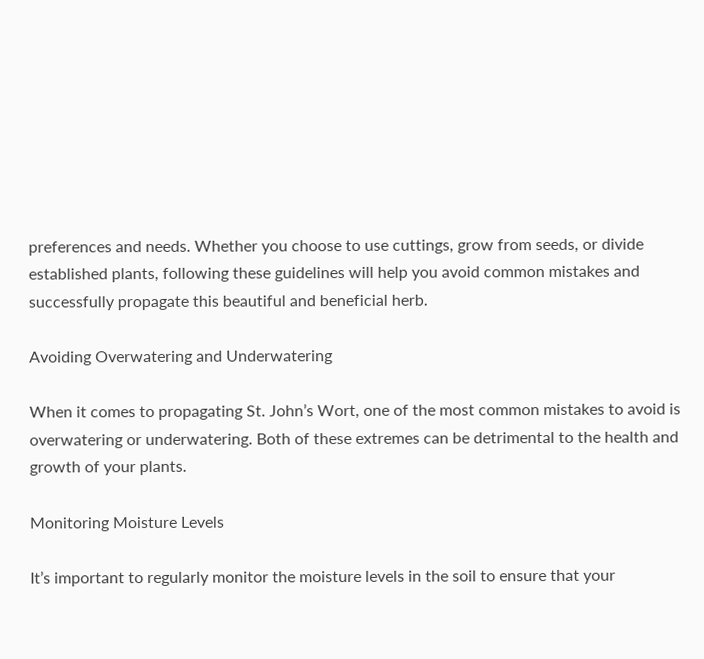preferences and needs. Whether you choose to use cuttings, grow from seeds, or divide established plants, following these guidelines will help you avoid common mistakes and successfully propagate this beautiful and beneficial herb.

Avoiding Overwatering and Underwatering

When it comes to propagating St. John’s Wort, one of the most common mistakes to avoid is overwatering or underwatering. Both of these extremes can be detrimental to the health and growth of your plants.

Monitoring Moisture Levels

It’s important to regularly monitor the moisture levels in the soil to ensure that your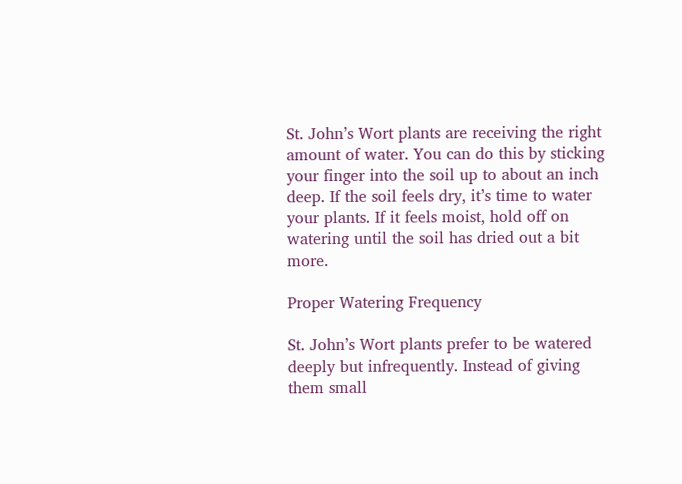St. John’s Wort plants are receiving the right amount of water. You can do this by sticking your finger into the soil up to about an inch deep. If the soil feels dry, it’s time to water your plants. If it feels moist, hold off on watering until the soil has dried out a bit more.

Proper Watering Frequency

St. John’s Wort plants prefer to be watered deeply but infrequently. Instead of giving them small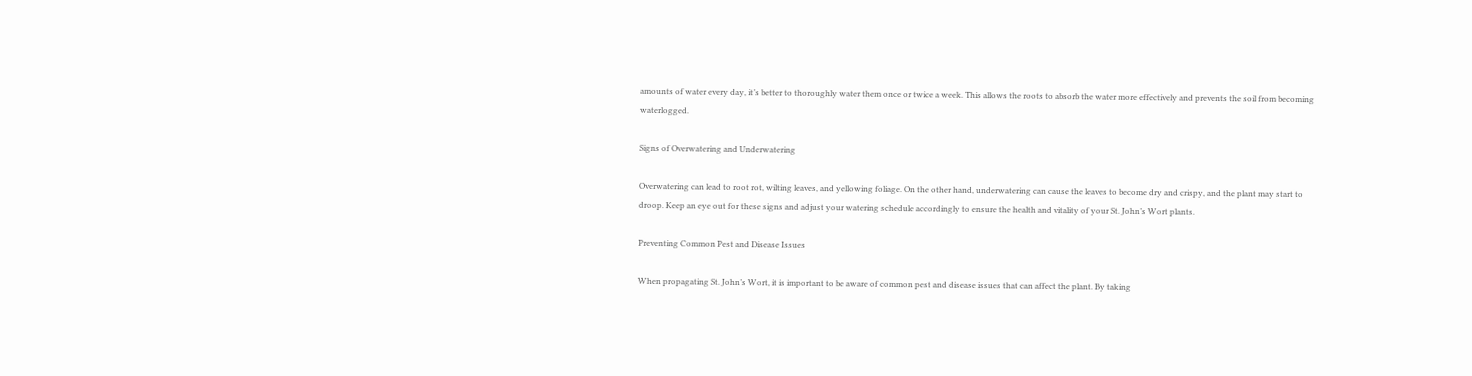amounts of water every day, it’s better to thoroughly water them once or twice a week. This allows the roots to absorb the water more effectively and prevents the soil from becoming waterlogged.

Signs of Overwatering and Underwatering

Overwatering can lead to root rot, wilting leaves, and yellowing foliage. On the other hand, underwatering can cause the leaves to become dry and crispy, and the plant may start to droop. Keep an eye out for these signs and adjust your watering schedule accordingly to ensure the health and vitality of your St. John’s Wort plants.

Preventing Common Pest and Disease Issues

When propagating St. John’s Wort, it is important to be aware of common pest and disease issues that can affect the plant. By taking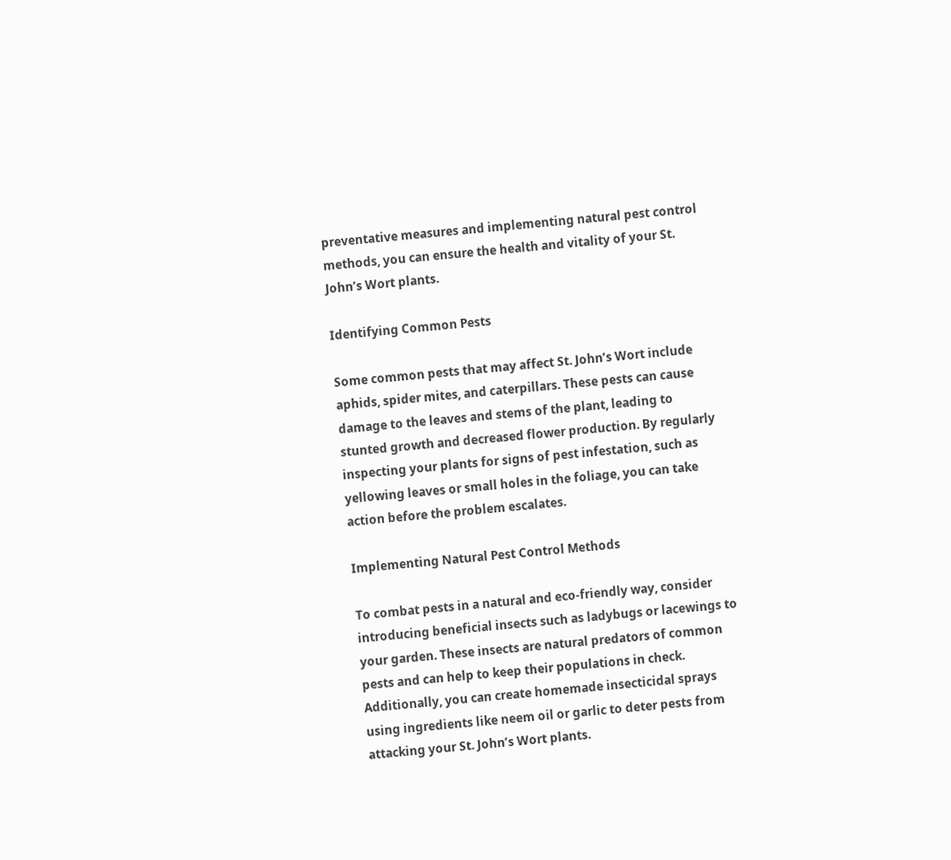preventative measures and implementing natural pest control methods, you can ensure the health and vitality of your St. John’s Wort plants.

Identifying Common Pests

Some common pests that may affect St. John’s Wort include aphids, spider mites, and caterpillars. These pests can cause damage to the leaves and stems of the plant, leading to stunted growth and decreased flower production. By regularly inspecting your plants for signs of pest infestation, such as yellowing leaves or small holes in the foliage, you can take action before the problem escalates.

Implementing Natural Pest Control Methods

To combat pests in a natural and eco-friendly way, consider introducing beneficial insects such as ladybugs or lacewings to your garden. These insects are natural predators of common pests and can help to keep their populations in check. Additionally, you can create homemade insecticidal sprays using ingredients like neem oil or garlic to deter pests from attacking your St. John’s Wort plants.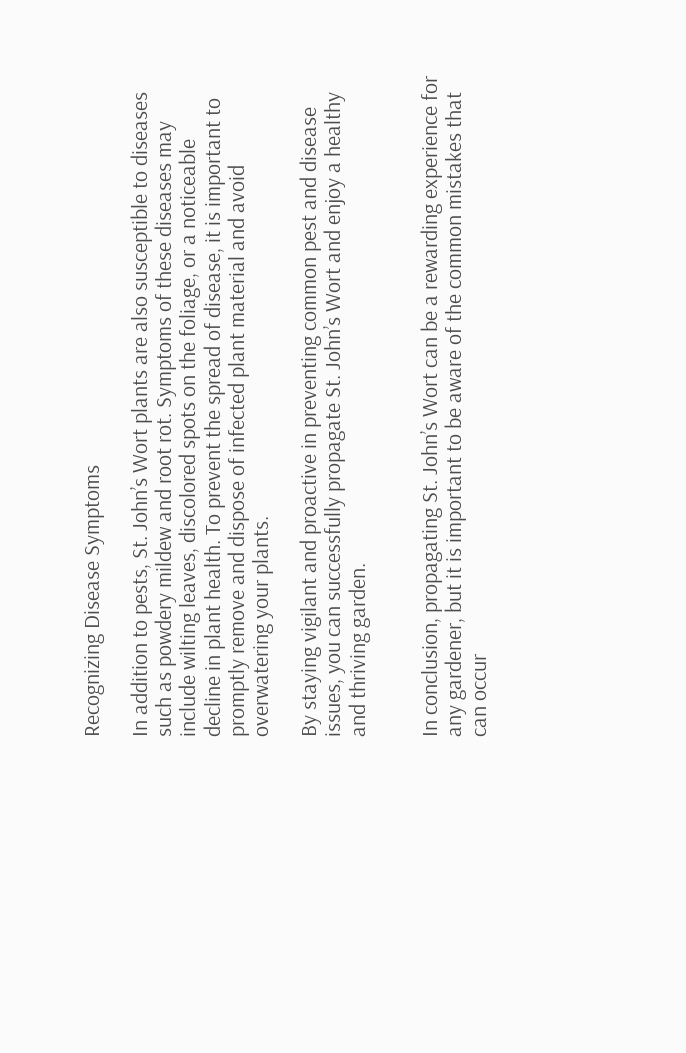Recognizing Disease Symptoms

In addition to pests, St. John’s Wort plants are also susceptible to diseases such as powdery mildew and root rot. Symptoms of these diseases may include wilting leaves, discolored spots on the foliage, or a noticeable decline in plant health. To prevent the spread of disease, it is important to promptly remove and dispose of infected plant material and avoid overwatering your plants.

By staying vigilant and proactive in preventing common pest and disease issues, you can successfully propagate St. John’s Wort and enjoy a healthy and thriving garden.


In conclusion, propagating St. John’s Wort can be a rewarding experience for any gardener, but it is important to be aware of the common mistakes that can occur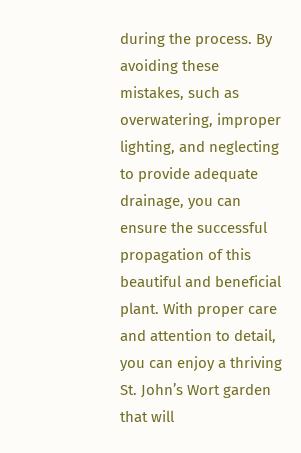during the process. By avoiding these mistakes, such as overwatering, improper lighting, and neglecting to provide adequate drainage, you can ensure the successful propagation of this beautiful and beneficial plant. With proper care and attention to detail, you can enjoy a thriving St. John’s Wort garden that will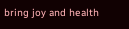bring joy and health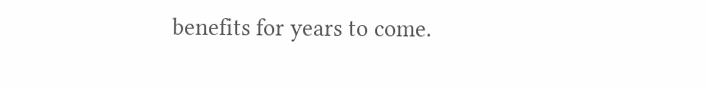benefits for years to come.